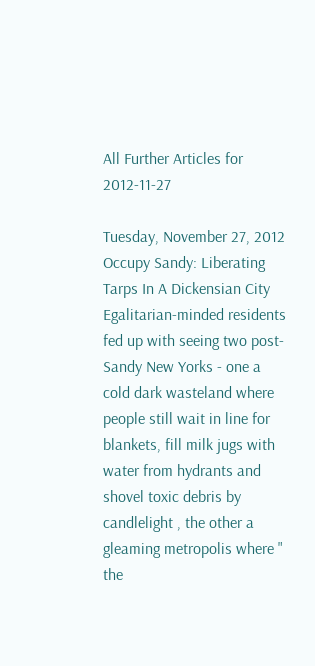All Further Articles for 2012-11-27

Tuesday, November 27, 2012
Occupy Sandy: Liberating Tarps In A Dickensian City
Egalitarian-minded residents fed up with seeing two post-Sandy New Yorks - one a cold dark wasteland where people still wait in line for blankets, fill milk jugs with water from hydrants and shovel toxic debris by candlelight , the other a gleaming metropolis where " the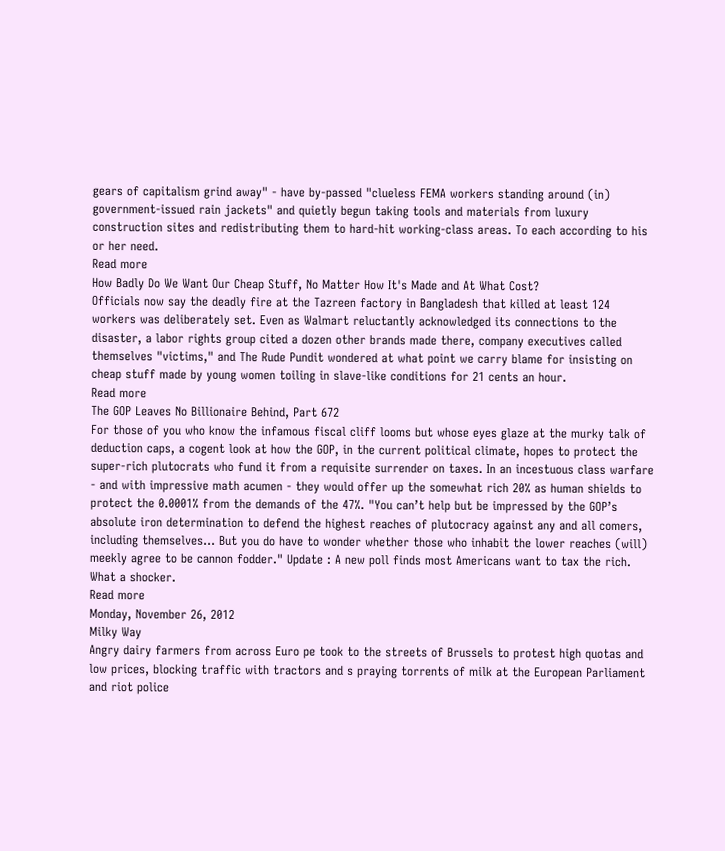gears of capitalism grind away" - have by-passed "clueless FEMA workers standing around (in) government-issued rain jackets" and quietly begun taking tools and materials from luxury construction sites and redistributing them to hard-hit working-class areas. To each according to his or her need.
Read more
How Badly Do We Want Our Cheap Stuff, No Matter How It's Made and At What Cost?
Officials now say the deadly fire at the Tazreen factory in Bangladesh that killed at least 124 workers was deliberately set. Even as Walmart reluctantly acknowledged its connections to the disaster, a labor rights group cited a dozen other brands made there, company executives called themselves "victims," and The Rude Pundit wondered at what point we carry blame for insisting on cheap stuff made by young women toiling in slave-like conditions for 21 cents an hour.
Read more
The GOP Leaves No Billionaire Behind, Part 672
For those of you who know the infamous fiscal cliff looms but whose eyes glaze at the murky talk of deduction caps, a cogent look at how the GOP, in the current political climate, hopes to protect the super-rich plutocrats who fund it from a requisite surrender on taxes. In an incestuous class warfare - and with impressive math acumen - they would offer up the somewhat rich 20% as human shields to protect the 0.0001% from the demands of the 47%. "You can’t help but be impressed by the GOP’s absolute iron determination to defend the highest reaches of plutocracy against any and all comers, including themselves... But you do have to wonder whether those who inhabit the lower reaches (will) meekly agree to be cannon fodder." Update : A new poll finds most Americans want to tax the rich. What a shocker.
Read more
Monday, November 26, 2012
Milky Way
Angry dairy farmers from across Euro pe took to the streets of Brussels to protest high quotas and low prices, blocking traffic with tractors and s praying torrents of milk at the European Parliament and riot police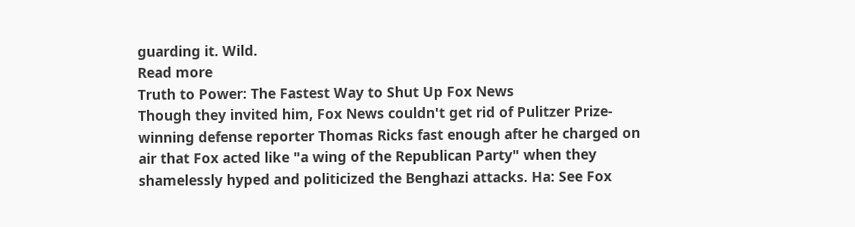guarding it. Wild.
Read more
Truth to Power: The Fastest Way to Shut Up Fox News
Though they invited him, Fox News couldn't get rid of Pulitzer Prize-winning defense reporter Thomas Ricks fast enough after he charged on air that Fox acted like "a wing of the Republican Party" when they shamelessly hyped and politicized the Benghazi attacks. Ha: See Fox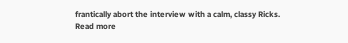frantically abort the interview with a calm, classy Ricks.
Read more